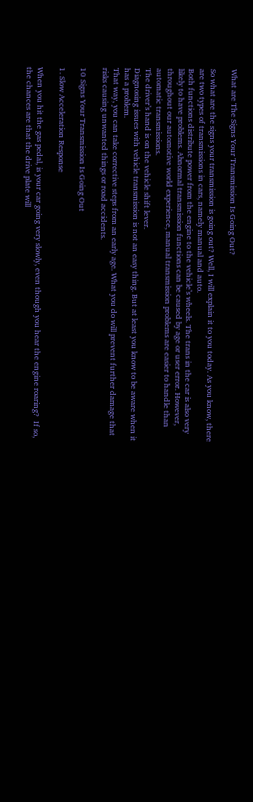What are The Signs Your Transmission Is Going Out?

So what are the signs your transmission is going out? Well, I will explain it to you today. As you know, there are two types of transmissions in cars, namely manual and auto.
Both functions distribute power from the engine to the vehicle’s wheels. The trans in the car is also very likely to have problems. Abnormal transmission functions can be caused by age or user error. However, throughout our automotive world experience, manual transmission problems are easier to handle than automatic transmissions.
The driver’s hand is on the vehicle shift lever.
Diagnosing issues with vehicle transmission is not an easy thing. But at least you know to be aware when it has a problem.
That way, you can take corrective steps from an early age. What you do will prevent further damage that risks causing unwanted things or road accidents.

10 Signs Your Transmission Is Going Out

1. Slow Acceleration Response

When you hit the gas pedal, is your car going very slowly, even though you hear the engine roaring?  If so, the chances are that the drive plate will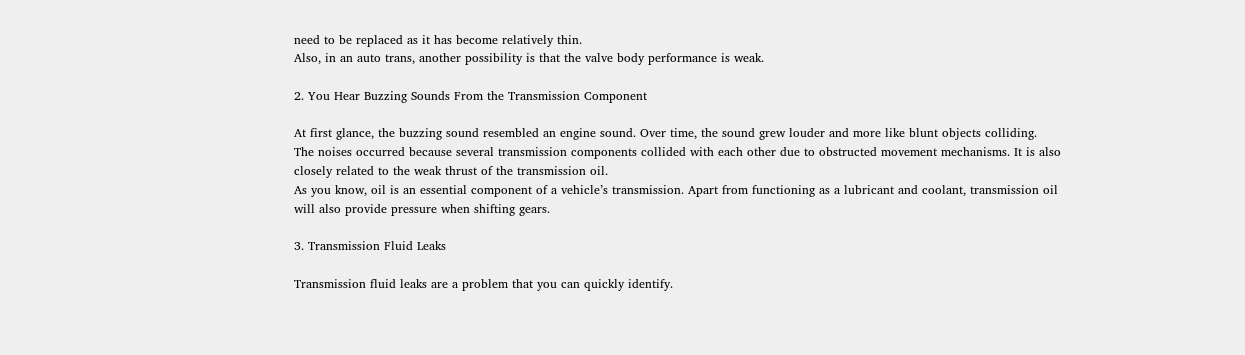need to be replaced as it has become relatively thin.
Also, in an auto trans, another possibility is that the valve body performance is weak.

2. You Hear Buzzing Sounds From the Transmission Component

At first glance, the buzzing sound resembled an engine sound. Over time, the sound grew louder and more like blunt objects colliding.
The noises occurred because several transmission components collided with each other due to obstructed movement mechanisms. It is also closely related to the weak thrust of the transmission oil.
As you know, oil is an essential component of a vehicle’s transmission. Apart from functioning as a lubricant and coolant, transmission oil will also provide pressure when shifting gears.

3. Transmission Fluid Leaks

Transmission fluid leaks are a problem that you can quickly identify.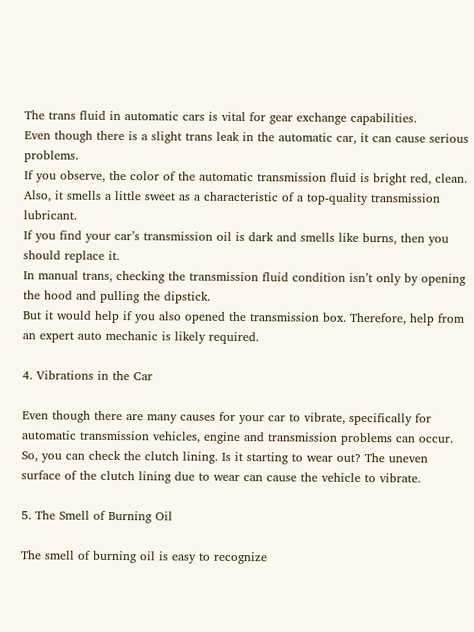The trans fluid in automatic cars is vital for gear exchange capabilities.
Even though there is a slight trans leak in the automatic car, it can cause serious problems.
If you observe, the color of the automatic transmission fluid is bright red, clean. Also, it smells a little sweet as a characteristic of a top-quality transmission lubricant.
If you find your car’s transmission oil is dark and smells like burns, then you should replace it.
In manual trans, checking the transmission fluid condition isn’t only by opening the hood and pulling the dipstick.
But it would help if you also opened the transmission box. Therefore, help from an expert auto mechanic is likely required.

4. Vibrations in the Car

Even though there are many causes for your car to vibrate, specifically for automatic transmission vehicles, engine and transmission problems can occur.
So, you can check the clutch lining. Is it starting to wear out? The uneven surface of the clutch lining due to wear can cause the vehicle to vibrate.

5. The Smell of Burning Oil

The smell of burning oil is easy to recognize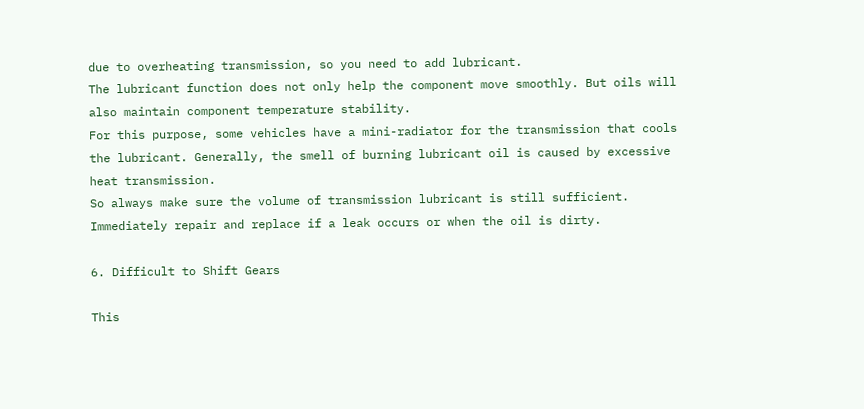due to overheating transmission, so you need to add lubricant.
The lubricant function does not only help the component move smoothly. But oils will also maintain component temperature stability.
For this purpose, some vehicles have a mini-radiator for the transmission that cools the lubricant. Generally, the smell of burning lubricant oil is caused by excessive heat transmission.
So always make sure the volume of transmission lubricant is still sufficient. Immediately repair and replace if a leak occurs or when the oil is dirty.

6. Difficult to Shift Gears

This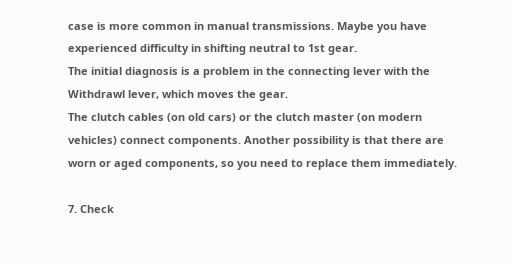case is more common in manual transmissions. Maybe you have experienced difficulty in shifting neutral to 1st gear.
The initial diagnosis is a problem in the connecting lever with the Withdrawl lever, which moves the gear.
The clutch cables (on old cars) or the clutch master (on modern vehicles) connect components. Another possibility is that there are worn or aged components, so you need to replace them immediately.

7. Check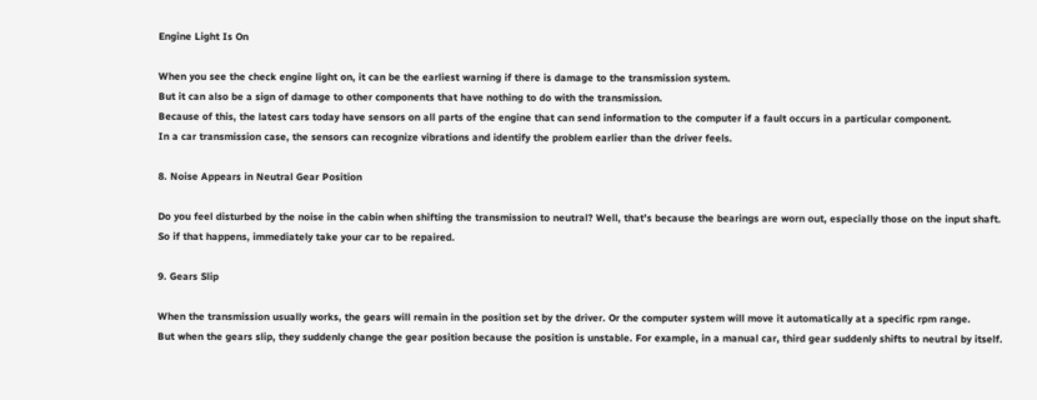Engine Light Is On

When you see the check engine light on, it can be the earliest warning if there is damage to the transmission system.
But it can also be a sign of damage to other components that have nothing to do with the transmission.
Because of this, the latest cars today have sensors on all parts of the engine that can send information to the computer if a fault occurs in a particular component.
In a car transmission case, the sensors can recognize vibrations and identify the problem earlier than the driver feels.

8. Noise Appears in Neutral Gear Position

Do you feel disturbed by the noise in the cabin when shifting the transmission to neutral? Well, that’s because the bearings are worn out, especially those on the input shaft.
So if that happens, immediately take your car to be repaired.

9. Gears Slip

When the transmission usually works, the gears will remain in the position set by the driver. Or the computer system will move it automatically at a specific rpm range.
But when the gears slip, they suddenly change the gear position because the position is unstable. For example, in a manual car, third gear suddenly shifts to neutral by itself.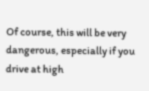Of course, this will be very dangerous, especially if you drive at high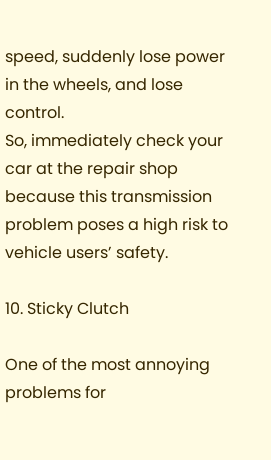speed, suddenly lose power in the wheels, and lose control.
So, immediately check your car at the repair shop because this transmission problem poses a high risk to vehicle users’ safety.

10. Sticky Clutch

One of the most annoying problems for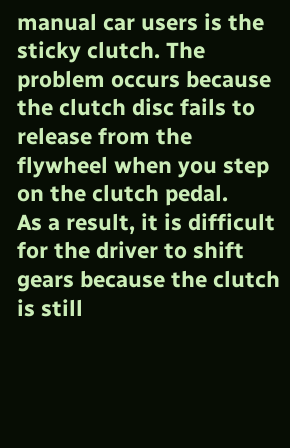manual car users is the sticky clutch. The problem occurs because the clutch disc fails to release from the flywheel when you step on the clutch pedal.
As a result, it is difficult for the driver to shift gears because the clutch is still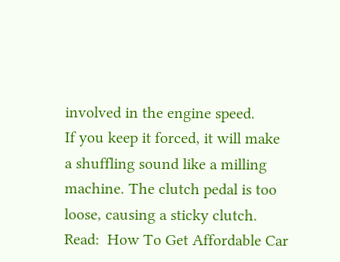involved in the engine speed.
If you keep it forced, it will make a shuffling sound like a milling machine. The clutch pedal is too loose, causing a sticky clutch.
Read:  How To Get Affordable Car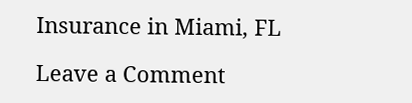Insurance in Miami, FL

Leave a Comment